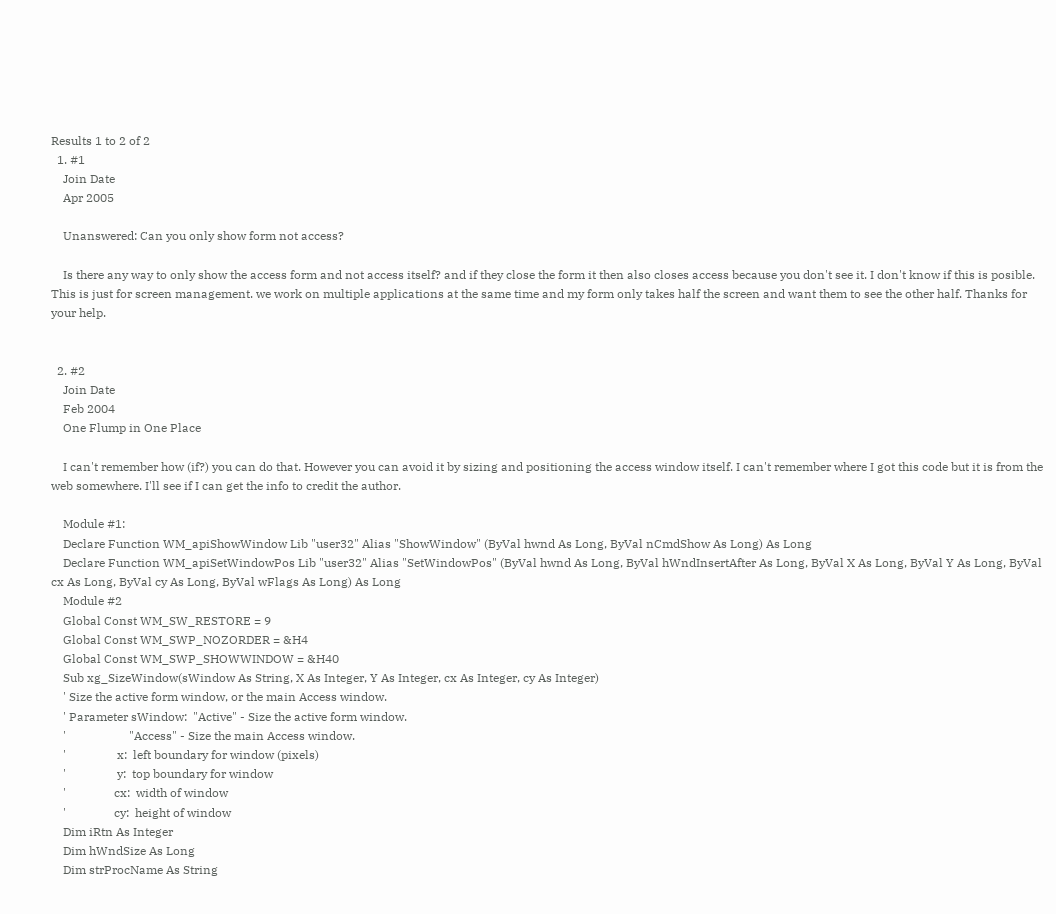Results 1 to 2 of 2
  1. #1
    Join Date
    Apr 2005

    Unanswered: Can you only show form not access?

    Is there any way to only show the access form and not access itself? and if they close the form it then also closes access because you don't see it. I don't know if this is posible. This is just for screen management. we work on multiple applications at the same time and my form only takes half the screen and want them to see the other half. Thanks for your help.


  2. #2
    Join Date
    Feb 2004
    One Flump in One Place

    I can't remember how (if?) you can do that. However you can avoid it by sizing and positioning the access window itself. I can't remember where I got this code but it is from the web somewhere. I'll see if I can get the info to credit the author.

    Module #1:
    Declare Function WM_apiShowWindow Lib "user32" Alias "ShowWindow" (ByVal hwnd As Long, ByVal nCmdShow As Long) As Long
    Declare Function WM_apiSetWindowPos Lib "user32" Alias "SetWindowPos" (ByVal hwnd As Long, ByVal hWndInsertAfter As Long, ByVal X As Long, ByVal Y As Long, ByVal cx As Long, ByVal cy As Long, ByVal wFlags As Long) As Long
    Module #2
    Global Const WM_SW_RESTORE = 9
    Global Const WM_SWP_NOZORDER = &H4
    Global Const WM_SWP_SHOWWINDOW = &H40
    Sub xg_SizeWindow(sWindow As String, X As Integer, Y As Integer, cx As Integer, cy As Integer)
    ' Size the active form window, or the main Access window.
    ' Parameter sWindow:  "Active" - Size the active form window.
    '                     "Access" - Size the main Access window.
    '                 x:  left boundary for window (pixels)
    '                 y:  top boundary for window
    '                cx:  width of window
    '                cy:  height of window
    Dim iRtn As Integer
    Dim hWndSize As Long
    Dim strProcName As String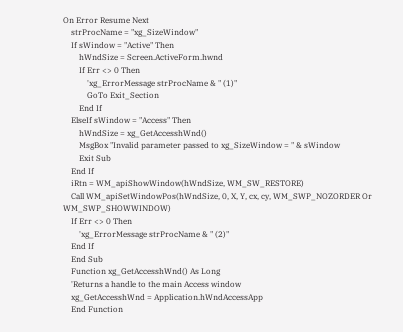On Error Resume Next
    strProcName = "xg_SizeWindow"
    If sWindow = "Active" Then
        hWndSize = Screen.ActiveForm.hwnd
        If Err <> 0 Then
            'xg_ErrorMessage strProcName & " (1)"
            GoTo Exit_Section
        End If
    ElseIf sWindow = "Access" Then
        hWndSize = xg_GetAccesshWnd()
        MsgBox "Invalid parameter passed to xg_SizeWindow = " & sWindow
        Exit Sub
    End If
    iRtn = WM_apiShowWindow(hWndSize, WM_SW_RESTORE)
    Call WM_apiSetWindowPos(hWndSize, 0, X, Y, cx, cy, WM_SWP_NOZORDER Or WM_SWP_SHOWWINDOW)
    If Err <> 0 Then
        'xg_ErrorMessage strProcName & " (2)"
    End If
    End Sub
    Function xg_GetAccesshWnd() As Long
    'Returns a handle to the main Access window
    xg_GetAccesshWnd = Application.hWndAccessApp
    End Function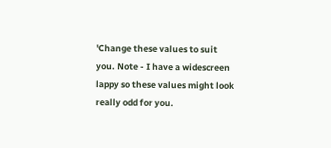'Change these values to suit you. Note - I have a widescreen lappy so these values might look really odd for you.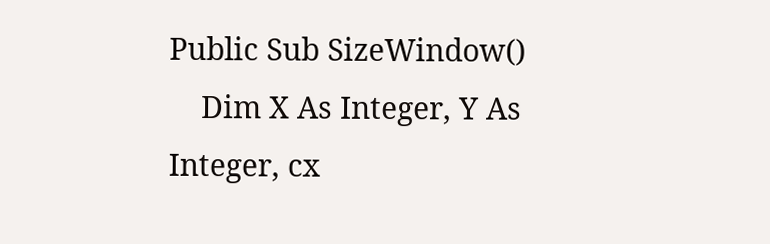Public Sub SizeWindow()
    Dim X As Integer, Y As Integer, cx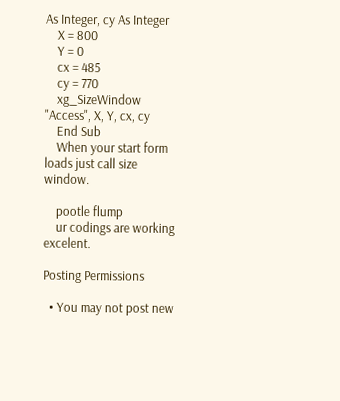As Integer, cy As Integer
    X = 800
    Y = 0
    cx = 485
    cy = 770
    xg_SizeWindow "Access", X, Y, cx, cy
    End Sub
    When your start form loads just call size window.

    pootle flump
    ur codings are working excelent.

Posting Permissions

  • You may not post new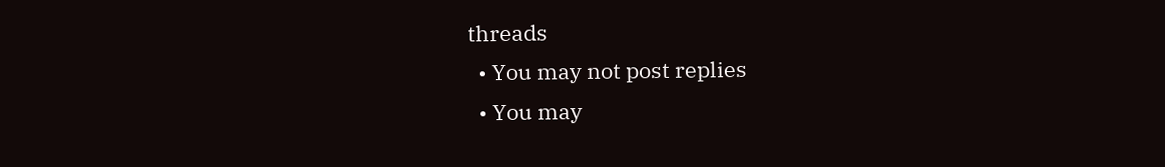threads
  • You may not post replies
  • You may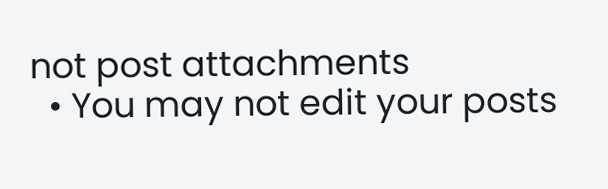not post attachments
  • You may not edit your posts